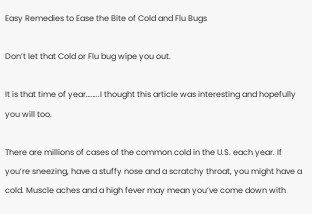Easy Remedies to Ease the Bite of Cold and Flu Bugs

Don’t let that Cold or Flu bug wipe you out.

It is that time of year……..I thought this article was interesting and hopefully you will too.

There are millions of cases of the common cold in the U.S. each year. If you’re sneezing, have a stuffy nose and a scratchy throat, you might have a cold. Muscle aches and a high fever may mean you’ve come down with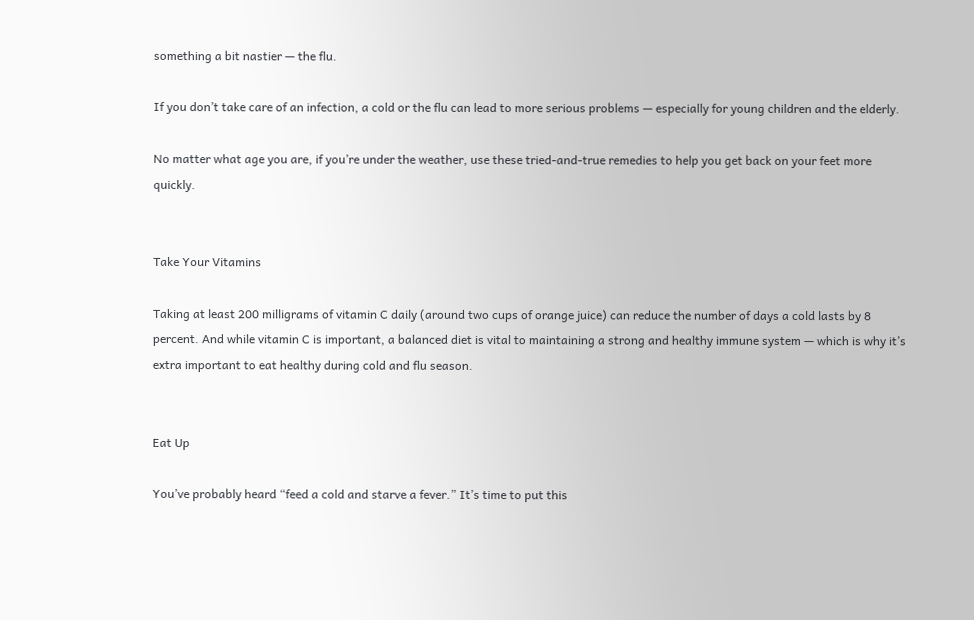something a bit nastier — the flu.

If you don’t take care of an infection, a cold or the flu can lead to more serious problems — especially for young children and the elderly.

No matter what age you are, if you’re under the weather, use these tried-and-true remedies to help you get back on your feet more quickly.


Take Your Vitamins

Taking at least 200 milligrams of vitamin C daily (around two cups of orange juice) can reduce the number of days a cold lasts by 8 percent. And while vitamin C is important, a balanced diet is vital to maintaining a strong and healthy immune system — which is why it’s extra important to eat healthy during cold and flu season.


Eat Up

You’ve probably heard “feed a cold and starve a fever.” It’s time to put this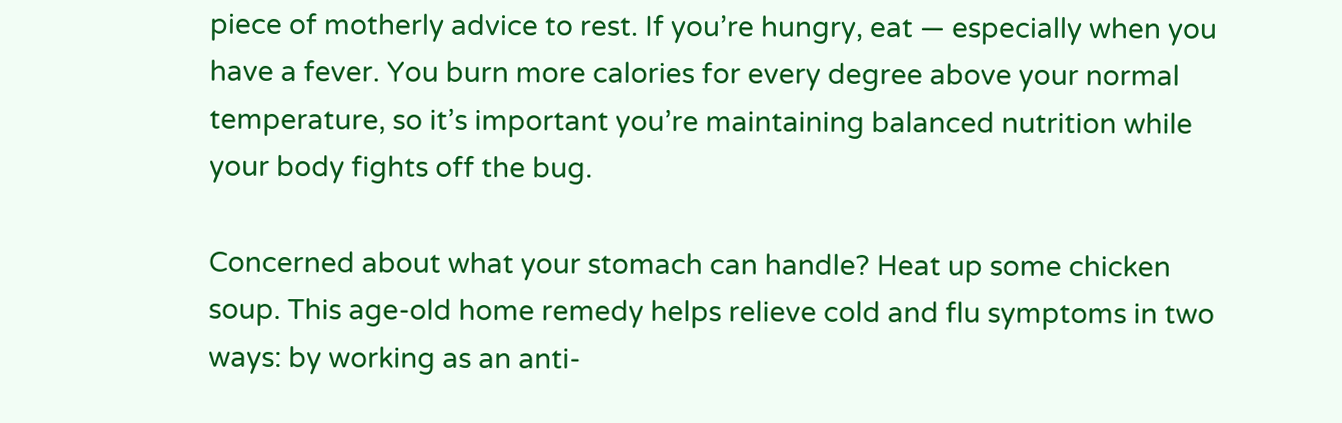piece of motherly advice to rest. If you’re hungry, eat — especially when you have a fever. You burn more calories for every degree above your normal temperature, so it’s important you’re maintaining balanced nutrition while your body fights off the bug.

Concerned about what your stomach can handle? Heat up some chicken soup. This age-old home remedy helps relieve cold and flu symptoms in two ways: by working as an anti-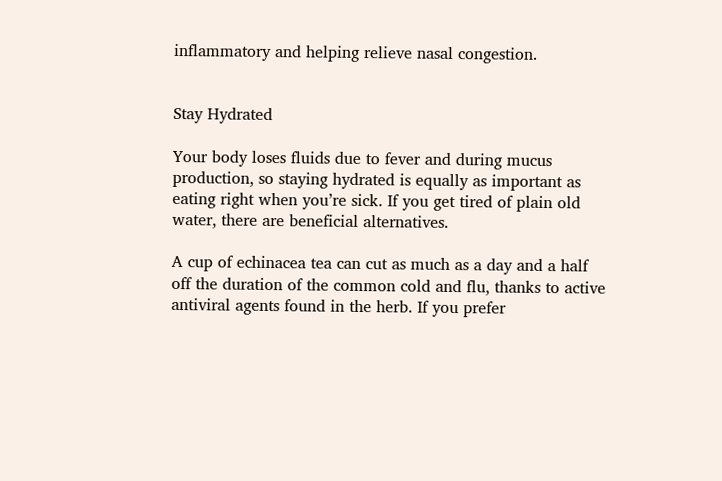inflammatory and helping relieve nasal congestion.


Stay Hydrated

Your body loses fluids due to fever and during mucus production, so staying hydrated is equally as important as eating right when you’re sick. If you get tired of plain old water, there are beneficial alternatives.

A cup of echinacea tea can cut as much as a day and a half off the duration of the common cold and flu, thanks to active antiviral agents found in the herb. If you prefer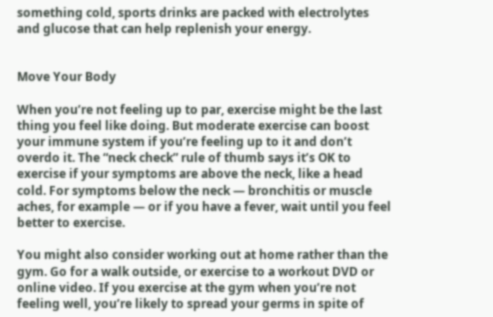something cold, sports drinks are packed with electrolytes and glucose that can help replenish your energy.


Move Your Body

When you’re not feeling up to par, exercise might be the last thing you feel like doing. But moderate exercise can boost your immune system if you’re feeling up to it and don’t overdo it. The “neck check” rule of thumb says it’s OK to exercise if your symptoms are above the neck, like a head cold. For symptoms below the neck — bronchitis or muscle aches, for example — or if you have a fever, wait until you feel better to exercise.

You might also consider working out at home rather than the gym. Go for a walk outside, or exercise to a workout DVD or online video. If you exercise at the gym when you’re not feeling well, you’re likely to spread your germs in spite of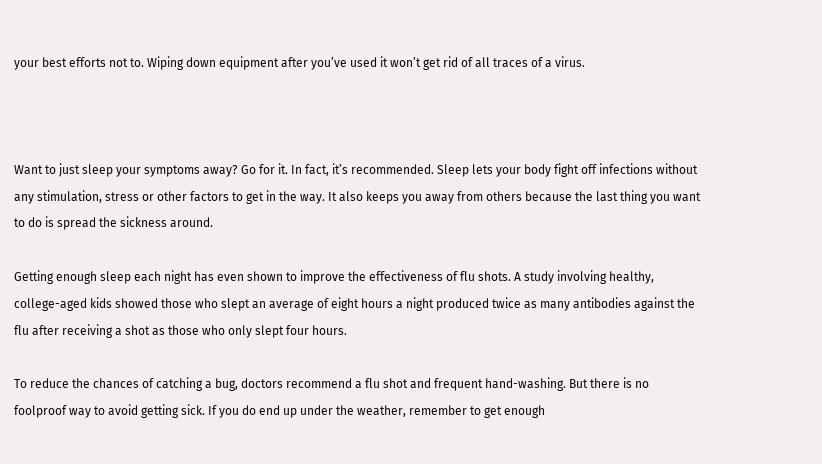your best efforts not to. Wiping down equipment after you’ve used it won’t get rid of all traces of a virus.



Want to just sleep your symptoms away? Go for it. In fact, it’s recommended. Sleep lets your body fight off infections without any stimulation, stress or other factors to get in the way. It also keeps you away from others because the last thing you want to do is spread the sickness around.

Getting enough sleep each night has even shown to improve the effectiveness of flu shots. A study involving healthy, college-aged kids showed those who slept an average of eight hours a night produced twice as many antibodies against the flu after receiving a shot as those who only slept four hours.

To reduce the chances of catching a bug, doctors recommend a flu shot and frequent hand-washing. But there is no foolproof way to avoid getting sick. If you do end up under the weather, remember to get enough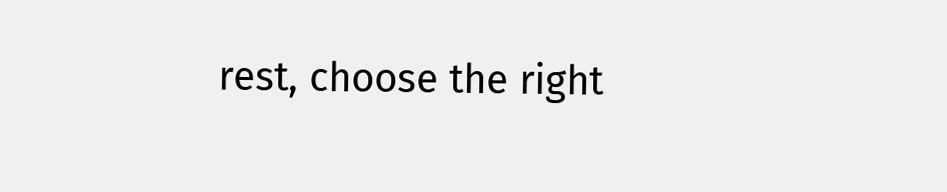rest, choose the right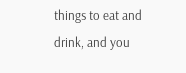things to eat and drink, and you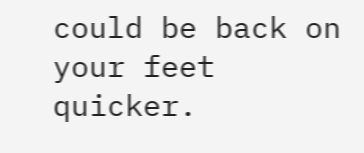could be back on your feet quicker.